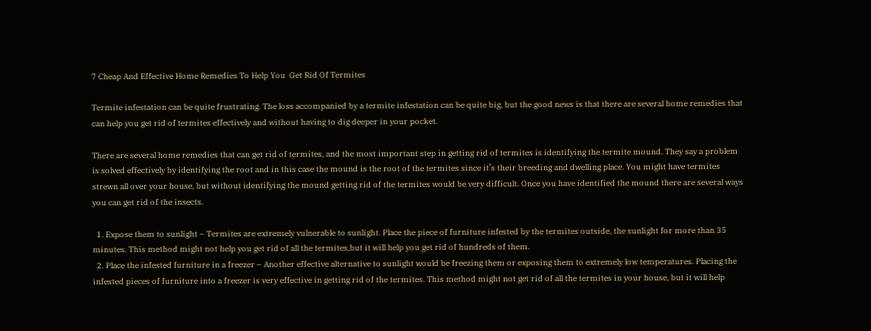7 Cheap And Effective Home Remedies To Help You  Get Rid Of Termites

Termite infestation can be quite frustrating. The loss accompanied by a termite infestation can be quite big, but the good news is that there are several home remedies that can help you get rid of termites effectively and without having to dig deeper in your pocket.

There are several home remedies that can get rid of termites, and the most important step in getting rid of termites is identifying the termite mound. They say a problem is solved effectively by identifying the root and in this case the mound is the root of the termites since it’s their breeding and dwelling place. You might have termites strewn all over your house, but without identifying the mound getting rid of the termites would be very difficult. Once you have identified the mound there are several ways you can get rid of the insects.

  1. Expose them to sunlight – Termites are extremely vulnerable to sunlight. Place the piece of furniture infested by the termites outside, the sunlight for more than 35 minutes. This method might not help you get rid of all the termites,but it will help you get rid of hundreds of them.
  2. Place the infested furniture in a freezer – Another effective alternative to sunlight would be freezing them or exposing them to extremely low temperatures. Placing the infested pieces of furniture into a freezer is very effective in getting rid of the termites. This method might not get rid of all the termites in your house, but it will help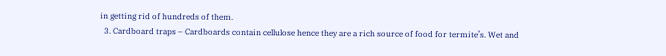in getting rid of hundreds of them.
  3. Cardboard traps – Cardboards contain cellulose hence they are a rich source of food for termite’s. Wet and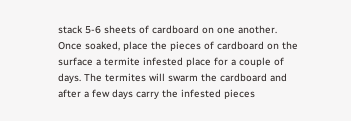stack 5-6 sheets of cardboard on one another. Once soaked, place the pieces of cardboard on the surface a termite infested place for a couple of days. The termites will swarm the cardboard and after a few days carry the infested pieces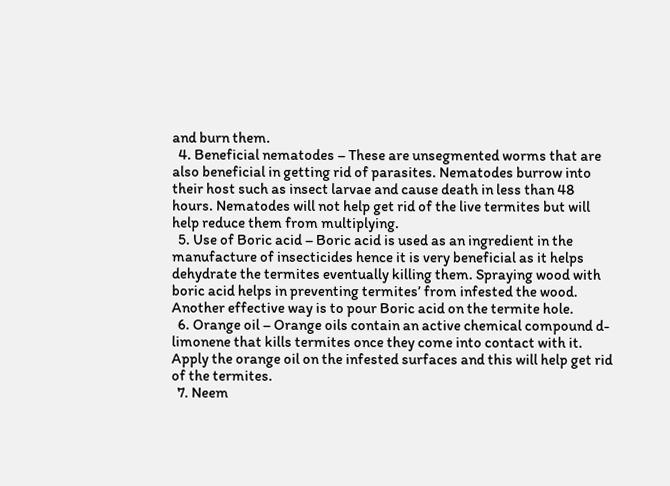and burn them.
  4. Beneficial nematodes – These are unsegmented worms that are also beneficial in getting rid of parasites. Nematodes burrow into their host such as insect larvae and cause death in less than 48 hours. Nematodes will not help get rid of the live termites but will help reduce them from multiplying.
  5. Use of Boric acid – Boric acid is used as an ingredient in the manufacture of insecticides hence it is very beneficial as it helps dehydrate the termites eventually killing them. Spraying wood with boric acid helps in preventing termites’ from infested the wood. Another effective way is to pour Boric acid on the termite hole.
  6. Orange oil – Orange oils contain an active chemical compound d-limonene that kills termites once they come into contact with it. Apply the orange oil on the infested surfaces and this will help get rid of the termites.
  7. Neem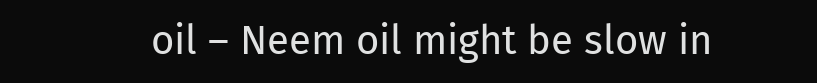oil – Neem oil might be slow in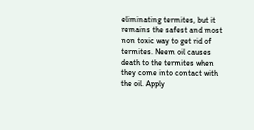eliminating termites, but it remains the safest and most non toxic way to get rid of termites. Neem oil causes death to the termites when they come into contact with the oil. Apply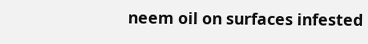neem oil on surfaces infested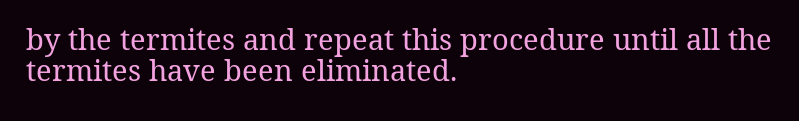by the termites and repeat this procedure until all the termites have been eliminated.